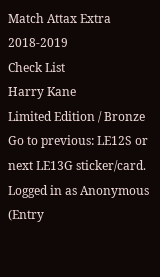Match Attax Extra 2018-2019
Check List
Harry Kane
Limited Edition / Bronze
Go to previous: LE12S or next LE13G sticker/card.
Logged in as Anonymous (Entry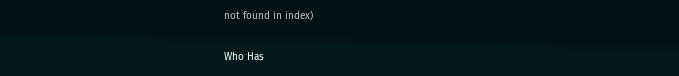not found in index)

Who Has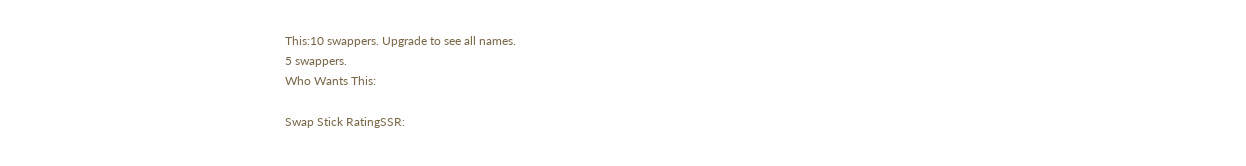This:10 swappers. Upgrade to see all names.
5 swappers.
Who Wants This:

Swap Stick RatingSSR: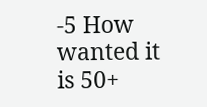-5 How wanted it is 50+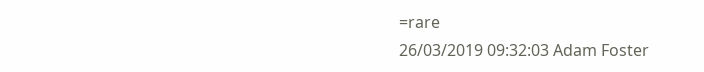=rare
26/03/2019 09:32:03 Adam Foster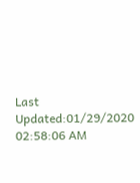Last Updated:01/29/2020 02:58:06 AM